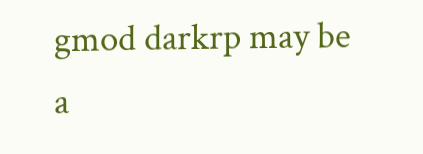gmod darkrp may be a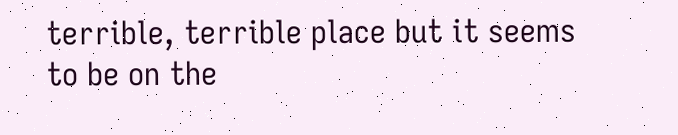terrible, terrible place but it seems to be on the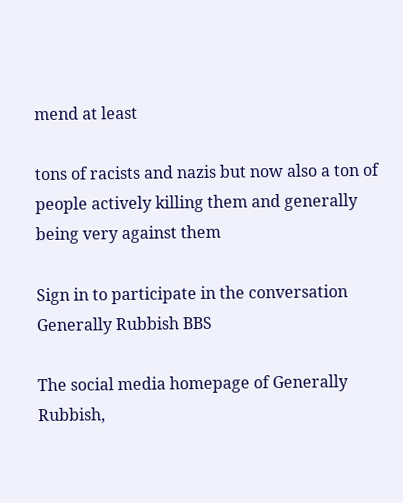mend at least

tons of racists and nazis but now also a ton of people actively killing them and generally being very against them

Sign in to participate in the conversation
Generally Rubbish BBS

The social media homepage of Generally Rubbish,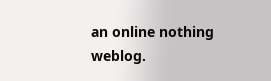an online nothing weblog.